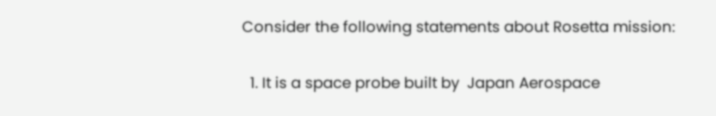Consider the following statements about Rosetta mission:

  1. It is a space probe built by  Japan Aerospace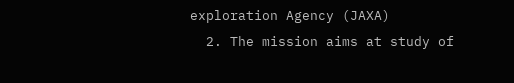exploration Agency (JAXA)
  2. The mission aims at study of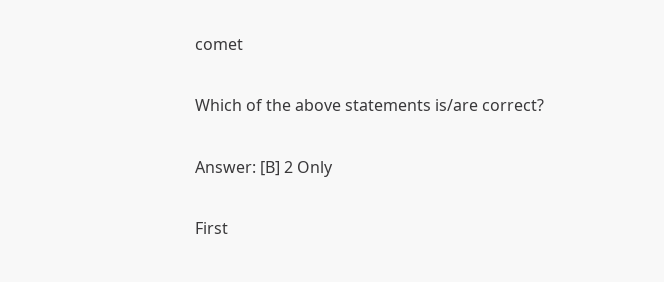comet

Which of the above statements is/are correct?

Answer: [B] 2 Only

First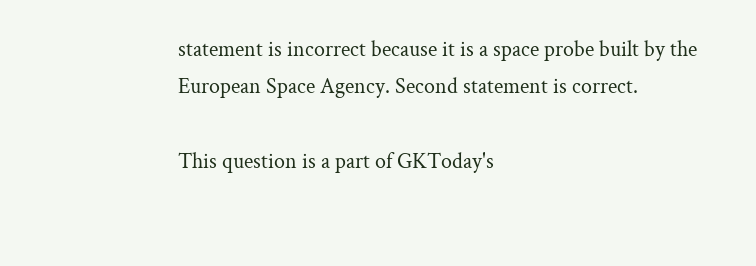statement is incorrect because it is a space probe built by the European Space Agency. Second statement is correct.

This question is a part of GKToday's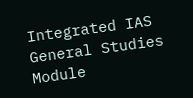Integrated IAS General Studies Module